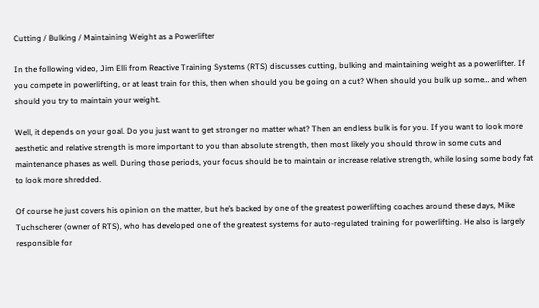Cutting / Bulking / Maintaining Weight as a Powerlifter

In the following video, Jim Elli from Reactive Training Systems (RTS) discusses cutting, bulking and maintaining weight as a powerlifter. If you compete in powerlifting, or at least train for this, then when should you be going on a cut? When should you bulk up some… and when should you try to maintain your weight.

Well, it depends on your goal. Do you just want to get stronger no matter what? Then an endless bulk is for you. If you want to look more aesthetic and relative strength is more important to you than absolute strength, then most likely you should throw in some cuts and maintenance phases as well. During those periods, your focus should be to maintain or increase relative strength, while losing some body fat to look more shredded.

Of course he just covers his opinion on the matter, but he’s backed by one of the greatest powerlifting coaches around these days, Mike Tuchscherer (owner of RTS), who has developed one of the greatest systems for auto-regulated training for powerlifting. He also is largely responsible for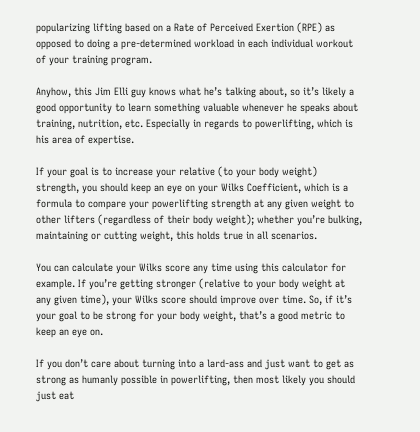popularizing lifting based on a Rate of Perceived Exertion (RPE) as opposed to doing a pre-determined workload in each individual workout of your training program.

Anyhow, this Jim Elli guy knows what he’s talking about, so it’s likely a good opportunity to learn something valuable whenever he speaks about training, nutrition, etc. Especially in regards to powerlifting, which is his area of expertise.

If your goal is to increase your relative (to your body weight) strength, you should keep an eye on your Wilks Coefficient, which is a formula to compare your powerlifting strength at any given weight to other lifters (regardless of their body weight); whether you’re bulking, maintaining or cutting weight, this holds true in all scenarios.

You can calculate your Wilks score any time using this calculator for example. If you’re getting stronger (relative to your body weight at any given time), your Wilks score should improve over time. So, if it’s your goal to be strong for your body weight, that’s a good metric to keep an eye on.

If you don’t care about turning into a lard-ass and just want to get as strong as humanly possible in powerlifting, then most likely you should just eat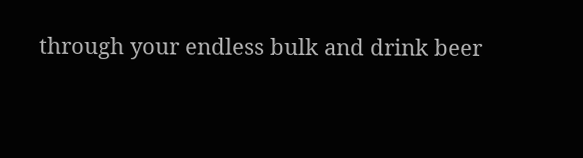through your endless bulk and drink beer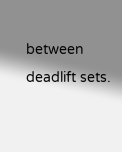between deadlift sets.